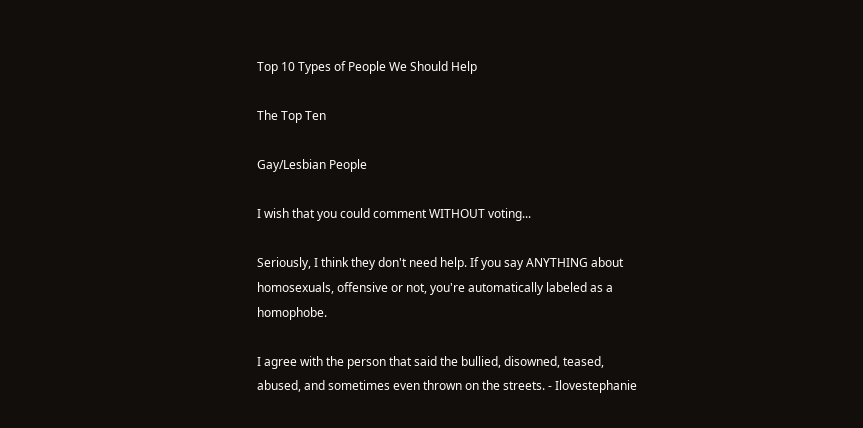Top 10 Types of People We Should Help

The Top Ten

Gay/Lesbian People

I wish that you could comment WITHOUT voting...

Seriously, I think they don't need help. If you say ANYTHING about homosexuals, offensive or not, you're automatically labeled as a homophobe.

I agree with the person that said the bullied, disowned, teased, abused, and sometimes even thrown on the streets. - Ilovestephanie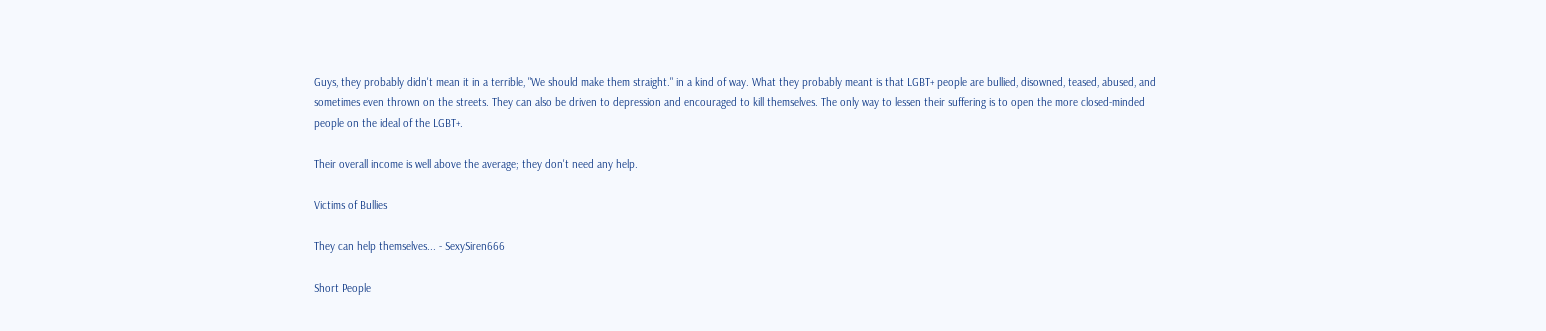Guys, they probably didn't mean it in a terrible, "We should make them straight." in a kind of way. What they probably meant is that LGBT+ people are bullied, disowned, teased, abused, and sometimes even thrown on the streets. They can also be driven to depression and encouraged to kill themselves. The only way to lessen their suffering is to open the more closed-minded people on the ideal of the LGBT+.

Their overall income is well above the average; they don't need any help.

Victims of Bullies

They can help themselves... - SexySiren666

Short People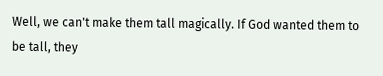Well, we can't make them tall magically. If God wanted them to be tall, they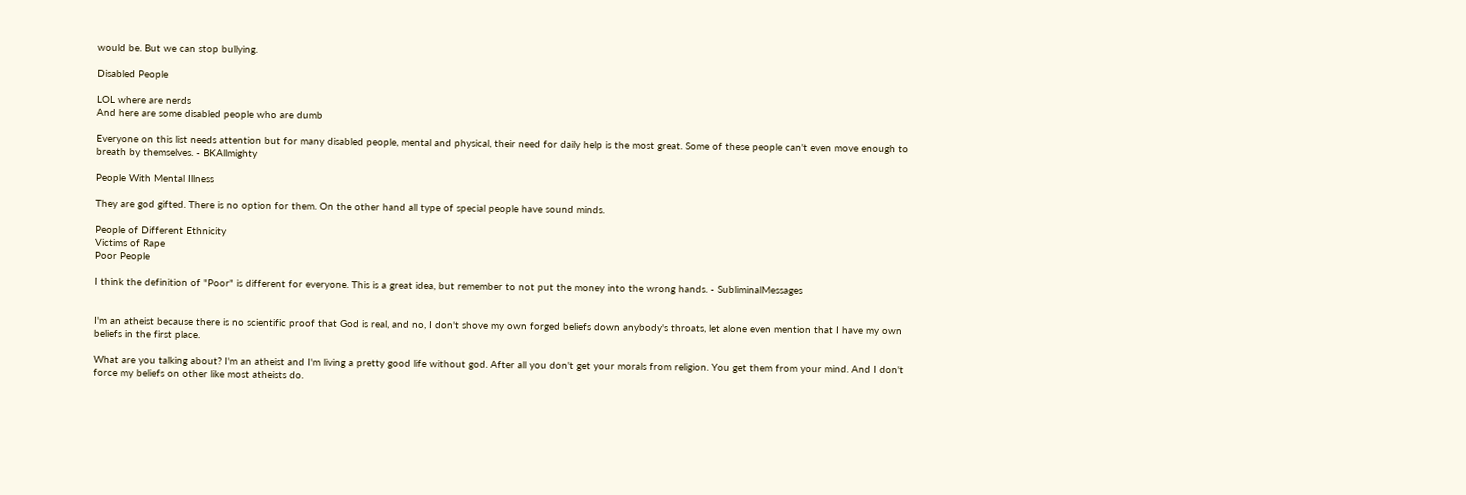would be. But we can stop bullying.

Disabled People

LOL where are nerds
And here are some disabled people who are dumb

Everyone on this list needs attention but for many disabled people, mental and physical, their need for daily help is the most great. Some of these people can't even move enough to breath by themselves. - BKAllmighty

People With Mental Illness

They are god gifted. There is no option for them. On the other hand all type of special people have sound minds.

People of Different Ethnicity
Victims of Rape
Poor People

I think the definition of "Poor" is different for everyone. This is a great idea, but remember to not put the money into the wrong hands. - SubliminalMessages


I'm an atheist because there is no scientific proof that God is real, and no, I don't shove my own forged beliefs down anybody's throats, let alone even mention that I have my own beliefs in the first place.

What are you talking about? I'm an atheist and I'm living a pretty good life without god. After all you don't get your morals from religion. You get them from your mind. And I don't force my beliefs on other like most atheists do.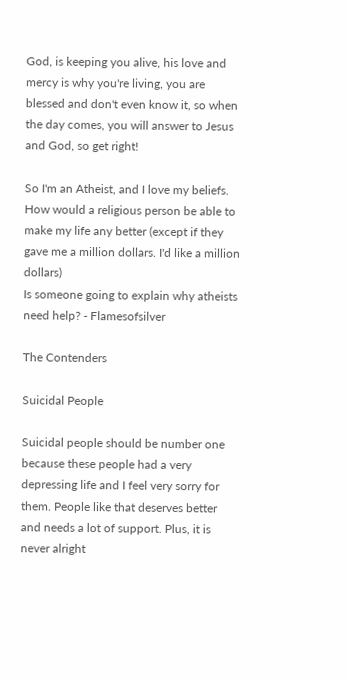God, is keeping you alive, his love and mercy is why you're living, you are blessed and don't even know it, so when the day comes, you will answer to Jesus and God, so get right!

So I'm an Atheist, and I love my beliefs. How would a religious person be able to make my life any better (except if they gave me a million dollars. I'd like a million dollars)
Is someone going to explain why atheists need help? - Flamesofsilver

The Contenders

Suicidal People

Suicidal people should be number one because these people had a very depressing life and I feel very sorry for them. People like that deserves better and needs a lot of support. Plus, it is never alright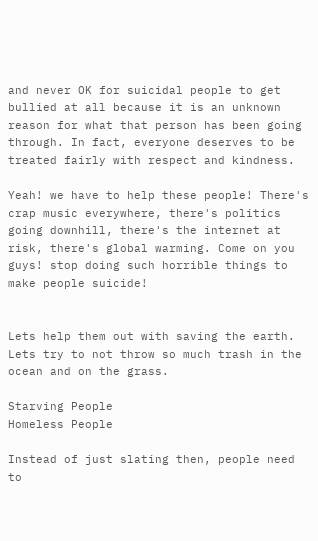and never OK for suicidal people to get bullied at all because it is an unknown reason for what that person has been going through. In fact, everyone deserves to be treated fairly with respect and kindness.

Yeah! we have to help these people! There's crap music everywhere, there's politics going downhill, there's the internet at risk, there's global warming. Come on you guys! stop doing such horrible things to make people suicide!


Lets help them out with saving the earth. Lets try to not throw so much trash in the ocean and on the grass.

Starving People
Homeless People

Instead of just slating then, people need to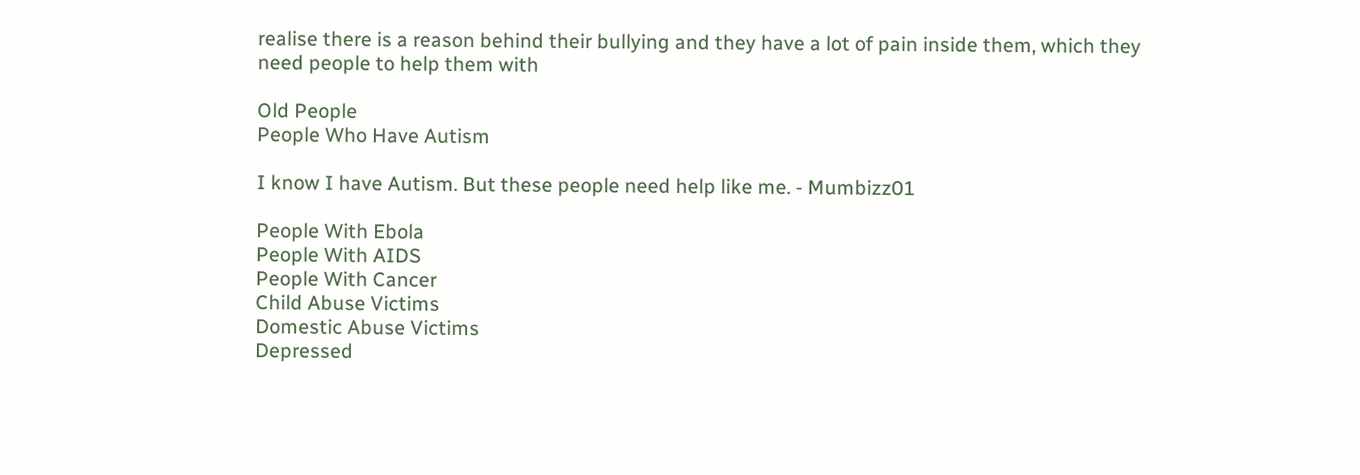realise there is a reason behind their bullying and they have a lot of pain inside them, which they need people to help them with

Old People
People Who Have Autism

I know I have Autism. But these people need help like me. - Mumbizz01

People With Ebola
People With AIDS
People With Cancer
Child Abuse Victims
Domestic Abuse Victims
Depressed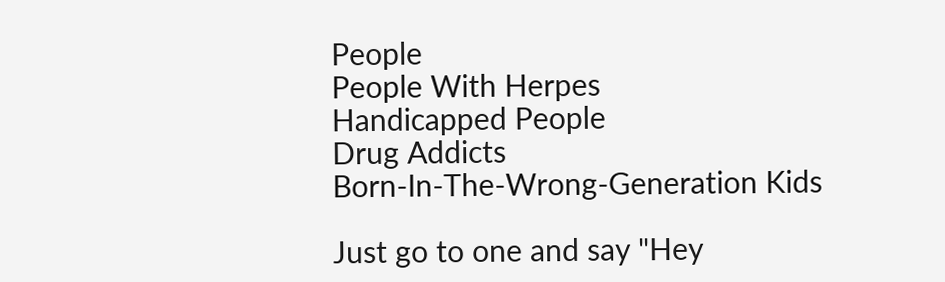People
People With Herpes
Handicapped People
Drug Addicts
Born-In-The-Wrong-Generation Kids

Just go to one and say "Hey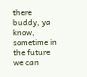there buddy, ya know, sometime in the future we can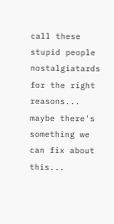call these stupid people nostalgiatards for the right reasons... maybe there's something we can fix about this...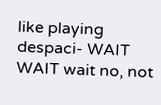like playing despaci- WAIT WAIT wait no, not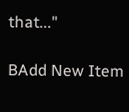that..."

BAdd New Item